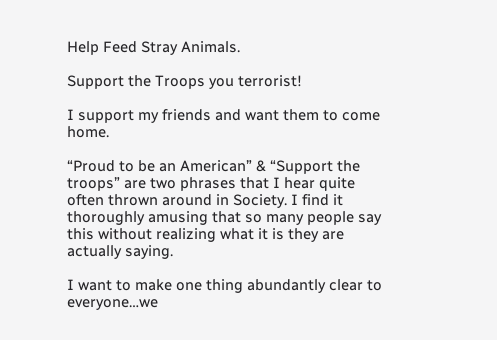Help Feed Stray Animals.

Support the Troops you terrorist!

I support my friends and want them to come home.

“Proud to be an American” & “Support the troops” are two phrases that I hear quite often thrown around in Society. I find it thoroughly amusing that so many people say this without realizing what it is they are actually saying.

I want to make one thing abundantly clear to everyone…we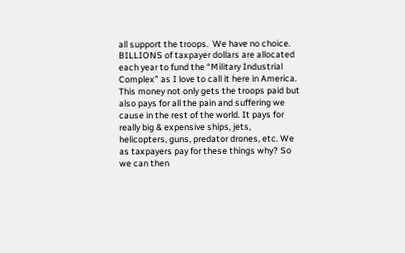all support the troops.  We have no choice.  BILLIONS of taxpayer dollars are allocated each year to fund the “Military Industrial Complex” as I love to call it here in America. This money not only gets the troops paid but also pays for all the pain and suffering we cause in the rest of the world. It pays for really big & expensive ships, jets, helicopters, guns, predator drones, etc. We as taxpayers pay for these things why? So we can then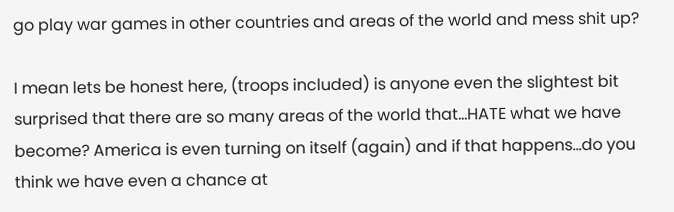go play war games in other countries and areas of the world and mess shit up?

I mean lets be honest here, (troops included) is anyone even the slightest bit surprised that there are so many areas of the world that…HATE what we have become? America is even turning on itself (again) and if that happens…do you think we have even a chance at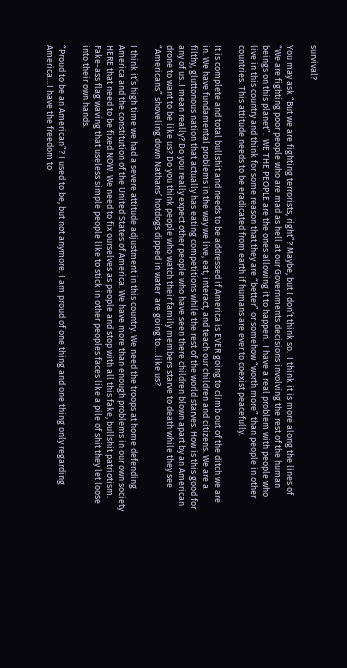survival?

You may ask “But we are fighting terrorists, right”? Maybe, but I don’t think so.  I think it is more along the lines of “We are fighting poor people who are mad as hell at our Governments decisions involving the rest of the human beings on this planet”.  WE THE PEOPLE are the ones allowing it to happen.  I have a real problem with people who live in this country and think for some reason that they are “better” or somehow “worth more” than people in other countries. This attitude needs to be eradicated from earth if humans are ever to coexist peacefully.

It is complete and total bullshit and needs to be addressed if America is EVER going to climb out of the ditch we are in. We have fundamental problems in the way we live, eat, interact, and teach our children and citizens. We are a filthy, gluttonous nation that actually has eating competitions while the rest of the world starves. How is this good for any of us..I mean really? Do you really expect other people who have seen there children blown apart by an American drone to want to be like us? Do you think people who watch their family members starve to death while they see “Americans” shoveling down Nathans’ hotdogs dipped in water  are going to….like us?

I think it’s high time we had a severe attitude adjustment in this country. We need the troops at home defending America and the constitution of the United States of America. We have more than enough problems in our own society HERE that need to be fixed NOW. We need to fix ourselves as people and stop with all this fake, bullshit patriotism. Fake-ass flag waving that useless simple people like to stick in other peoples faces like a pile of shit they let loose into their own hands.

“Proud to be an American”? I used to be, but not anymore. I am proud of one thing and one thing only regarding America…I have the freedom to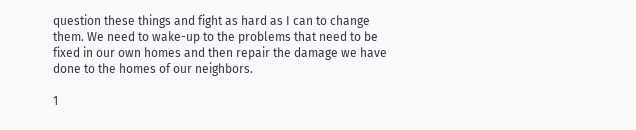question these things and fight as hard as I can to change them. We need to wake-up to the problems that need to be fixed in our own homes and then repair the damage we have done to the homes of our neighbors.

1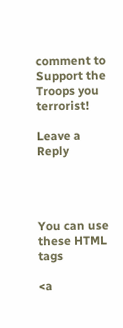comment to Support the Troops you terrorist!

Leave a Reply




You can use these HTML tags

<a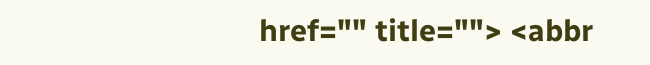href="" title=""> <abbr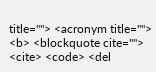title=""> <acronym title=""> <b> <blockquote cite=""> <cite> <code> <del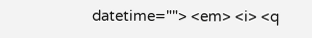datetime=""> <em> <i> <q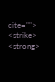cite=""> <strike> <strong>